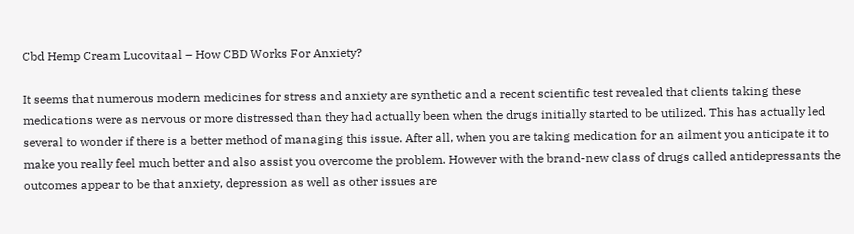Cbd Hemp Cream Lucovitaal – How CBD Works For Anxiety?

It seems that numerous modern medicines for stress and anxiety are synthetic and a recent scientific test revealed that clients taking these medications were as nervous or more distressed than they had actually been when the drugs initially started to be utilized. This has actually led several to wonder if there is a better method of managing this issue. After all, when you are taking medication for an ailment you anticipate it to make you really feel much better and also assist you overcome the problem. However with the brand-new class of drugs called antidepressants the outcomes appear to be that anxiety, depression as well as other issues are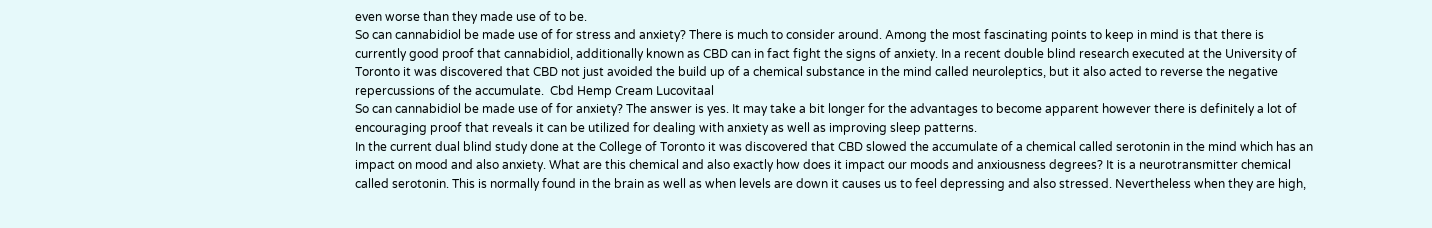even worse than they made use of to be.
So can cannabidiol be made use of for stress and anxiety? There is much to consider around. Among the most fascinating points to keep in mind is that there is currently good proof that cannabidiol, additionally known as CBD can in fact fight the signs of anxiety. In a recent double blind research executed at the University of Toronto it was discovered that CBD not just avoided the build up of a chemical substance in the mind called neuroleptics, but it also acted to reverse the negative repercussions of the accumulate.  Cbd Hemp Cream Lucovitaal
So can cannabidiol be made use of for anxiety? The answer is yes. It may take a bit longer for the advantages to become apparent however there is definitely a lot of encouraging proof that reveals it can be utilized for dealing with anxiety as well as improving sleep patterns.
In the current dual blind study done at the College of Toronto it was discovered that CBD slowed the accumulate of a chemical called serotonin in the mind which has an impact on mood and also anxiety. What are this chemical and also exactly how does it impact our moods and anxiousness degrees? It is a neurotransmitter chemical called serotonin. This is normally found in the brain as well as when levels are down it causes us to feel depressing and also stressed. Nevertheless when they are high,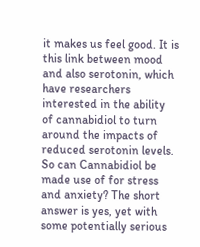it makes us feel good. It is this link between mood and also serotonin, which have researchers interested in the ability of cannabidiol to turn around the impacts of reduced serotonin levels.
So can Cannabidiol be made use of for stress and anxiety? The short answer is yes, yet with some potentially serious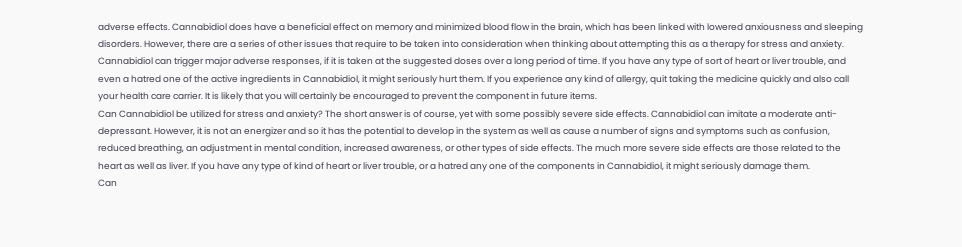adverse effects. Cannabidiol does have a beneficial effect on memory and minimized blood flow in the brain, which has been linked with lowered anxiousness and sleeping disorders. However, there are a series of other issues that require to be taken into consideration when thinking about attempting this as a therapy for stress and anxiety.
Cannabidiol can trigger major adverse responses, if it is taken at the suggested doses over a long period of time. If you have any type of sort of heart or liver trouble, and even a hatred one of the active ingredients in Cannabidiol, it might seriously hurt them. If you experience any kind of allergy, quit taking the medicine quickly and also call your health care carrier. It is likely that you will certainly be encouraged to prevent the component in future items.
Can Cannabidiol be utilized for stress and anxiety? The short answer is of course, yet with some possibly severe side effects. Cannabidiol can imitate a moderate anti-depressant. However, it is not an energizer and so it has the potential to develop in the system as well as cause a number of signs and symptoms such as confusion, reduced breathing, an adjustment in mental condition, increased awareness, or other types of side effects. The much more severe side effects are those related to the heart as well as liver. If you have any type of kind of heart or liver trouble, or a hatred any one of the components in Cannabidiol, it might seriously damage them.
Can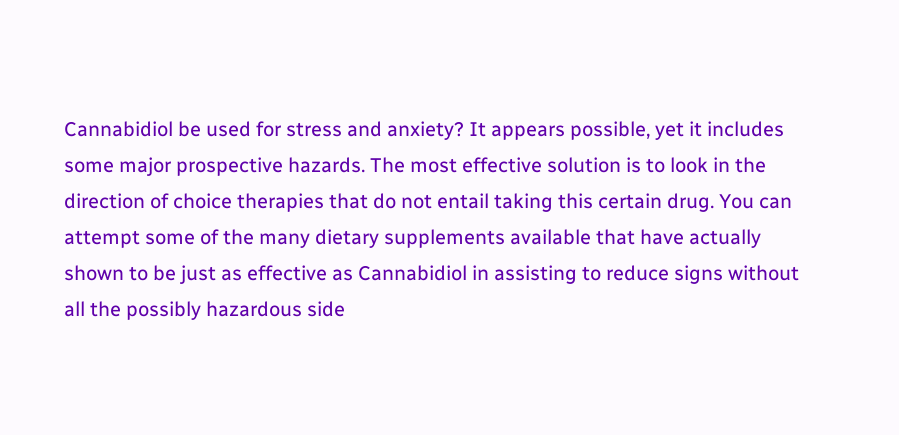Cannabidiol be used for stress and anxiety? It appears possible, yet it includes some major prospective hazards. The most effective solution is to look in the direction of choice therapies that do not entail taking this certain drug. You can attempt some of the many dietary supplements available that have actually shown to be just as effective as Cannabidiol in assisting to reduce signs without all the possibly hazardous side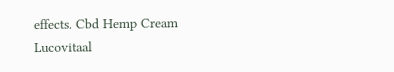effects. Cbd Hemp Cream Lucovitaal